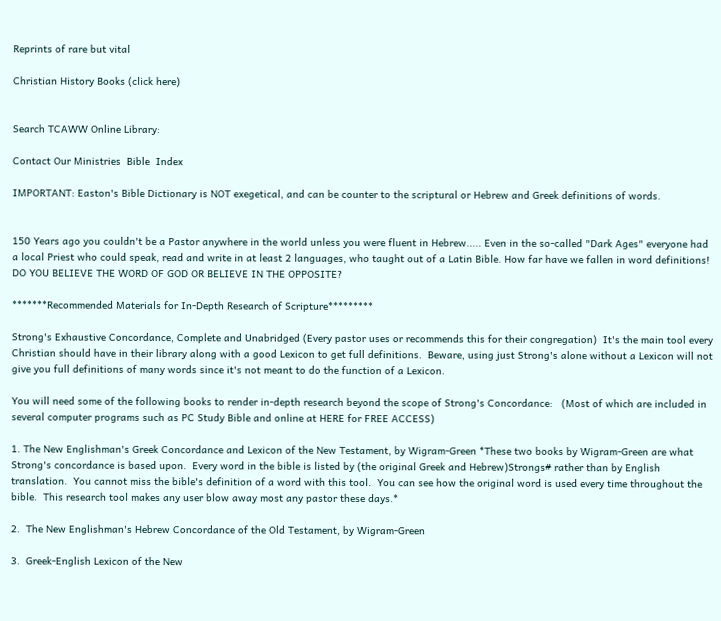Reprints of rare but vital

Christian History Books (click here)


Search TCAWW Online Library:

Contact Our Ministries  Bible  Index

IMPORTANT: Easton's Bible Dictionary is NOT exegetical, and can be counter to the scriptural or Hebrew and Greek definitions of words.


150 Years ago you couldn't be a Pastor anywhere in the world unless you were fluent in Hebrew..... Even in the so-called "Dark Ages" everyone had a local Priest who could speak, read and write in at least 2 languages, who taught out of a Latin Bible. How far have we fallen in word definitions! DO YOU BELIEVE THE WORD OF GOD OR BELIEVE IN THE OPPOSITE?

*******Recommended Materials for In-Depth Research of Scripture*********

Strong's Exhaustive Concordance, Complete and Unabridged (Every pastor uses or recommends this for their congregation)  It's the main tool every Christian should have in their library along with a good Lexicon to get full definitions.  Beware, using just Strong's alone without a Lexicon will not give you full definitions of many words since it's not meant to do the function of a Lexicon.

You will need some of the following books to render in-depth research beyond the scope of Strong's Concordance:   (Most of which are included in several computer programs such as PC Study Bible and online at HERE for FREE ACCESS)

1. The New Englishman's Greek Concordance and Lexicon of the New Testament, by Wigram-Green *These two books by Wigram-Green are what Strong's concordance is based upon.  Every word in the bible is listed by (the original Greek and Hebrew)Strongs# rather than by English translation.  You cannot miss the bible's definition of a word with this tool.  You can see how the original word is used every time throughout the bible.  This research tool makes any user blow away most any pastor these days.*

2.  The New Englishman's Hebrew Concordance of the Old Testament, by Wigram-Green

3.  Greek-English Lexicon of the New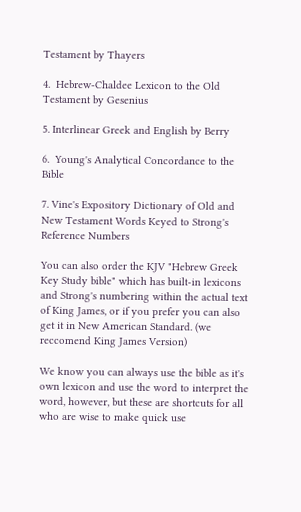Testament by Thayers

4.  Hebrew-Chaldee Lexicon to the Old Testament by Gesenius

5. Interlinear Greek and English by Berry

6.  Young's Analytical Concordance to the Bible

7. Vine's Expository Dictionary of Old and New Testament Words Keyed to Strong's Reference Numbers

You can also order the KJV "Hebrew Greek Key Study bible" which has built-in lexicons and Strong's numbering within the actual text of King James, or if you prefer you can also get it in New American Standard. (we reccomend King James Version)

We know you can always use the bible as it's own lexicon and use the word to interpret the word, however, but these are shortcuts for all who are wise to make quick use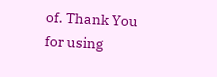of. Thank You for using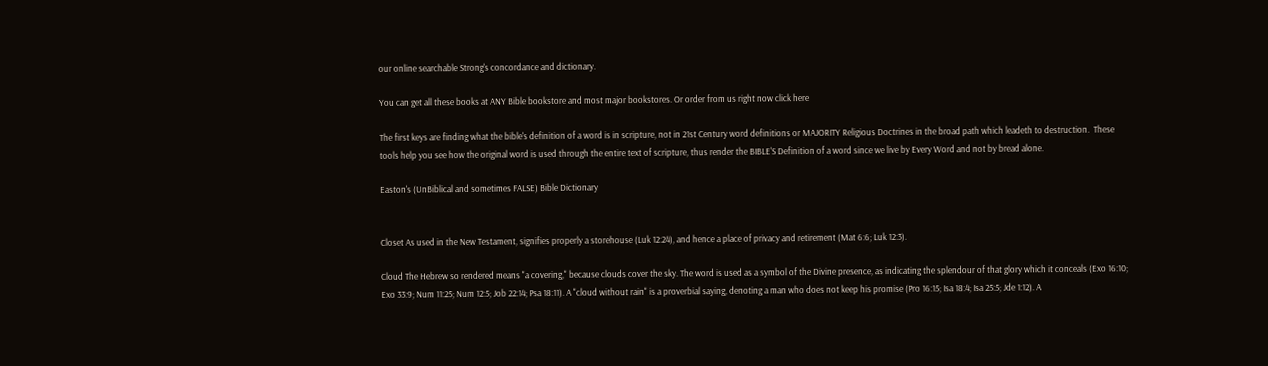our online searchable Strong's concordance and dictionary.

You can get all these books at ANY Bible bookstore and most major bookstores. Or order from us right now click here

The first keys are finding what the bible's definition of a word is in scripture, not in 21st Century word definitions or MAJORITY Religious Doctrines in the broad path which leadeth to destruction.  These tools help you see how the original word is used through the entire text of scripture, thus render the BIBLE'S Definition of a word since we live by Every Word and not by bread alone.

Easton's (UnBiblical and sometimes FALSE) Bible Dictionary


Closet As used in the New Testament, signifies properly a storehouse (Luk 12:24), and hence a place of privacy and retirement (Mat 6:6; Luk 12:3).

Cloud The Hebrew so rendered means "a covering," because clouds cover the sky. The word is used as a symbol of the Divine presence, as indicating the splendour of that glory which it conceals (Exo 16:10; Exo 33:9; Num 11:25; Num 12:5; Job 22:14; Psa 18:11). A "cloud without rain" is a proverbial saying, denoting a man who does not keep his promise (Pro 16:15; Isa 18:4; Isa 25:5; Jde 1:12). A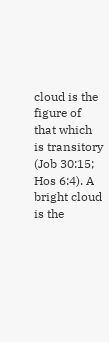cloud is the figure of that which is transitory (Job 30:15; Hos 6:4). A bright cloud is the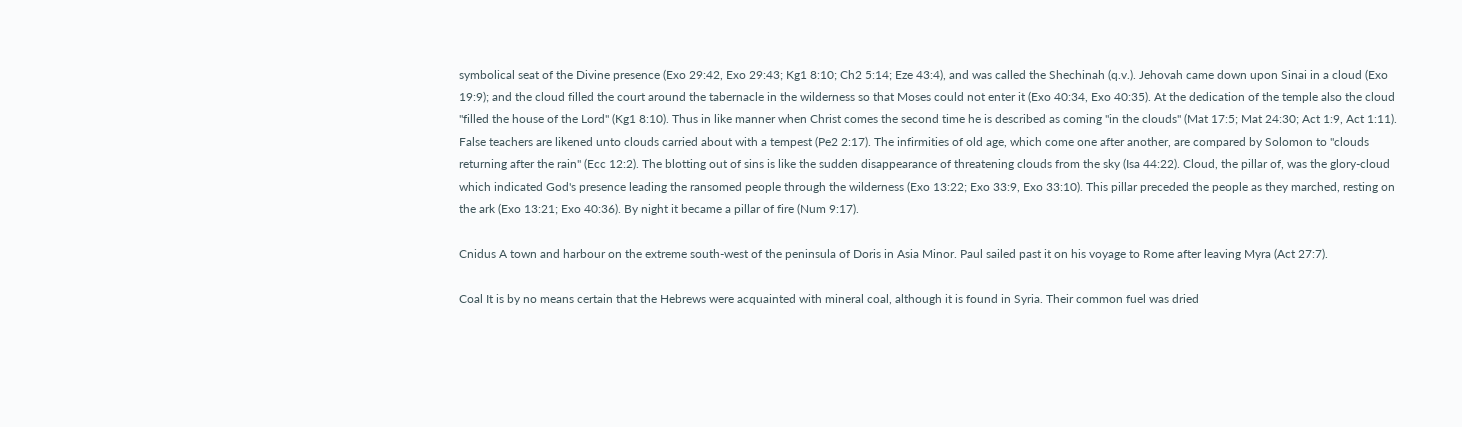symbolical seat of the Divine presence (Exo 29:42, Exo 29:43; Kg1 8:10; Ch2 5:14; Eze 43:4), and was called the Shechinah (q.v.). Jehovah came down upon Sinai in a cloud (Exo 19:9); and the cloud filled the court around the tabernacle in the wilderness so that Moses could not enter it (Exo 40:34, Exo 40:35). At the dedication of the temple also the cloud "filled the house of the Lord" (Kg1 8:10). Thus in like manner when Christ comes the second time he is described as coming "in the clouds" (Mat 17:5; Mat 24:30; Act 1:9, Act 1:11). False teachers are likened unto clouds carried about with a tempest (Pe2 2:17). The infirmities of old age, which come one after another, are compared by Solomon to "clouds returning after the rain" (Ecc 12:2). The blotting out of sins is like the sudden disappearance of threatening clouds from the sky (Isa 44:22). Cloud, the pillar of, was the glory-cloud which indicated God's presence leading the ransomed people through the wilderness (Exo 13:22; Exo 33:9, Exo 33:10). This pillar preceded the people as they marched, resting on the ark (Exo 13:21; Exo 40:36). By night it became a pillar of fire (Num 9:17).

Cnidus A town and harbour on the extreme south-west of the peninsula of Doris in Asia Minor. Paul sailed past it on his voyage to Rome after leaving Myra (Act 27:7).

Coal It is by no means certain that the Hebrews were acquainted with mineral coal, although it is found in Syria. Their common fuel was dried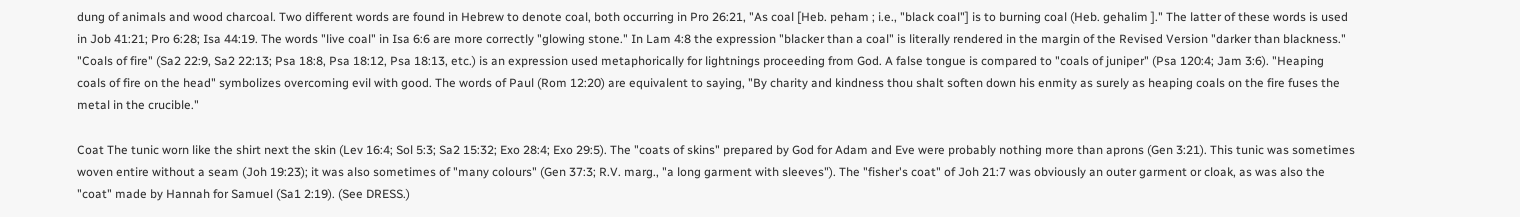dung of animals and wood charcoal. Two different words are found in Hebrew to denote coal, both occurring in Pro 26:21, "As coal [Heb. peham ; i.e., "black coal"] is to burning coal (Heb. gehalim ]." The latter of these words is used in Job 41:21; Pro 6:28; Isa 44:19. The words "live coal" in Isa 6:6 are more correctly "glowing stone." In Lam 4:8 the expression "blacker than a coal" is literally rendered in the margin of the Revised Version "darker than blackness." "Coals of fire" (Sa2 22:9, Sa2 22:13; Psa 18:8, Psa 18:12, Psa 18:13, etc.) is an expression used metaphorically for lightnings proceeding from God. A false tongue is compared to "coals of juniper" (Psa 120:4; Jam 3:6). "Heaping coals of fire on the head" symbolizes overcoming evil with good. The words of Paul (Rom 12:20) are equivalent to saying, "By charity and kindness thou shalt soften down his enmity as surely as heaping coals on the fire fuses the metal in the crucible."

Coat The tunic worn like the shirt next the skin (Lev 16:4; Sol 5:3; Sa2 15:32; Exo 28:4; Exo 29:5). The "coats of skins" prepared by God for Adam and Eve were probably nothing more than aprons (Gen 3:21). This tunic was sometimes woven entire without a seam (Joh 19:23); it was also sometimes of "many colours" (Gen 37:3; R.V. marg., "a long garment with sleeves"). The "fisher's coat" of Joh 21:7 was obviously an outer garment or cloak, as was also the "coat" made by Hannah for Samuel (Sa1 2:19). (See DRESS.)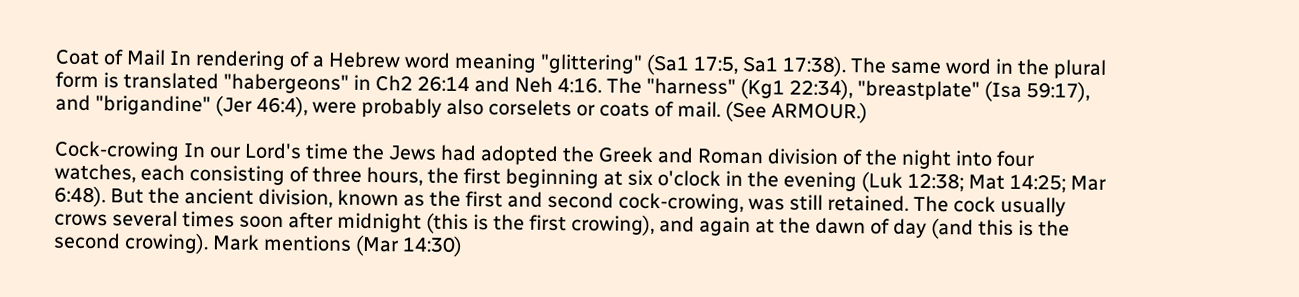Coat of Mail In rendering of a Hebrew word meaning "glittering" (Sa1 17:5, Sa1 17:38). The same word in the plural form is translated "habergeons" in Ch2 26:14 and Neh 4:16. The "harness" (Kg1 22:34), "breastplate" (Isa 59:17), and "brigandine" (Jer 46:4), were probably also corselets or coats of mail. (See ARMOUR.)

Cock-crowing In our Lord's time the Jews had adopted the Greek and Roman division of the night into four watches, each consisting of three hours, the first beginning at six o'clock in the evening (Luk 12:38; Mat 14:25; Mar 6:48). But the ancient division, known as the first and second cock-crowing, was still retained. The cock usually crows several times soon after midnight (this is the first crowing), and again at the dawn of day (and this is the second crowing). Mark mentions (Mar 14:30)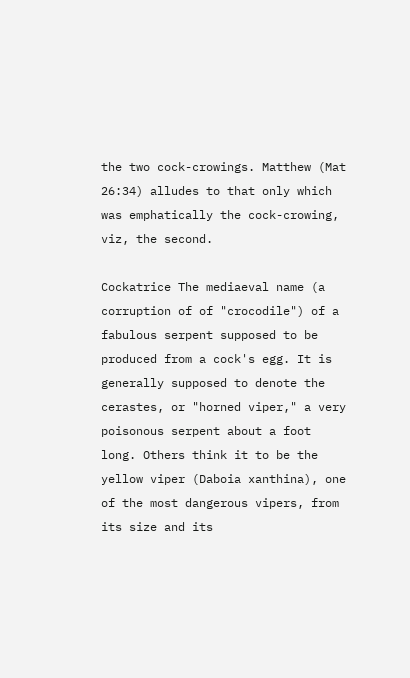the two cock-crowings. Matthew (Mat 26:34) alludes to that only which was emphatically the cock-crowing, viz, the second.

Cockatrice The mediaeval name (a corruption of of "crocodile") of a fabulous serpent supposed to be produced from a cock's egg. It is generally supposed to denote the cerastes, or "horned viper," a very poisonous serpent about a foot long. Others think it to be the yellow viper (Daboia xanthina), one of the most dangerous vipers, from its size and its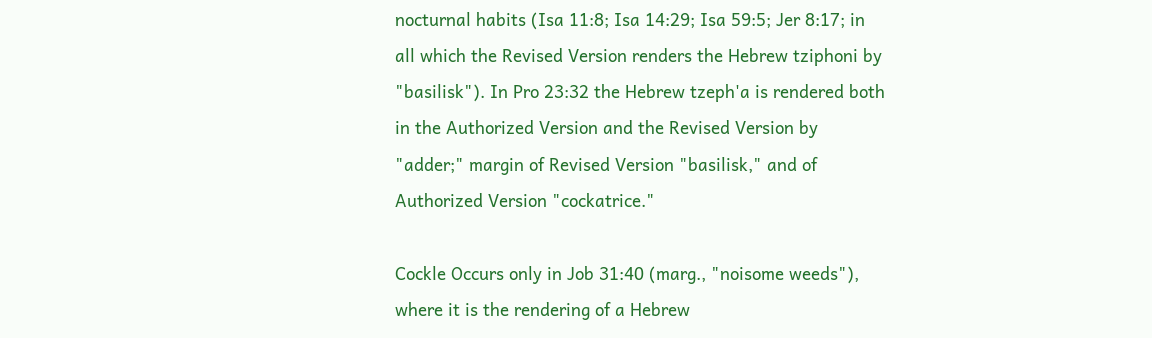nocturnal habits (Isa 11:8; Isa 14:29; Isa 59:5; Jer 8:17; in all which the Revised Version renders the Hebrew tziphoni by "basilisk"). In Pro 23:32 the Hebrew tzeph'a is rendered both in the Authorized Version and the Revised Version by "adder;" margin of Revised Version "basilisk," and of Authorized Version "cockatrice."

Cockle Occurs only in Job 31:40 (marg., "noisome weeds"), where it is the rendering of a Hebrew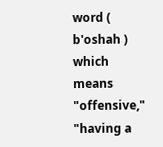word ( b'oshah ) which means "offensive," "having a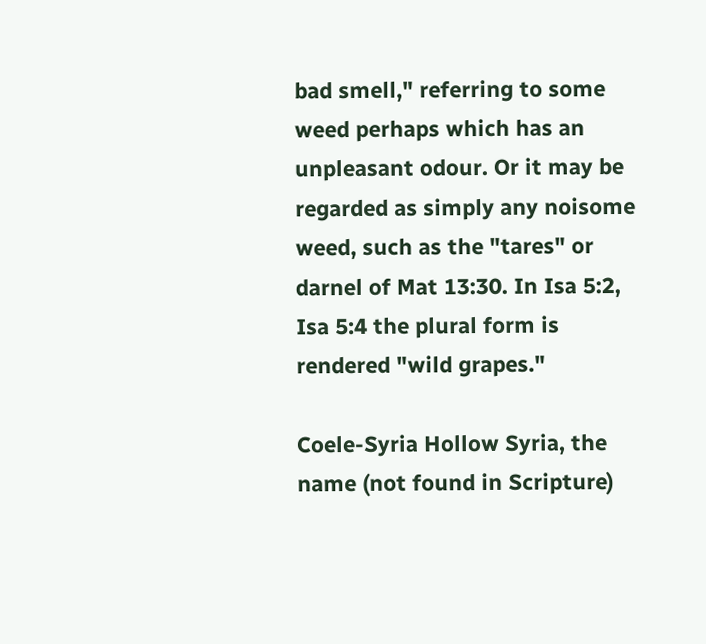bad smell," referring to some weed perhaps which has an unpleasant odour. Or it may be regarded as simply any noisome weed, such as the "tares" or darnel of Mat 13:30. In Isa 5:2, Isa 5:4 the plural form is rendered "wild grapes."

Coele-Syria Hollow Syria, the name (not found in Scripture)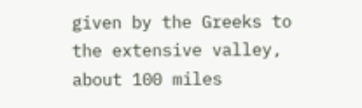given by the Greeks to the extensive valley, about 100 miles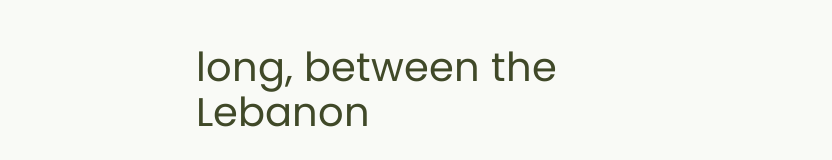long, between the Lebanon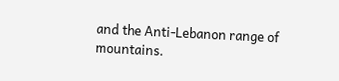and the Anti-Lebanon range of mountains.